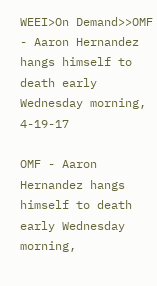WEEI>On Demand>>OMF - Aaron Hernandez hangs himself to death early Wednesday morning, 4-19-17

OMF - Aaron Hernandez hangs himself to death early Wednesday morning,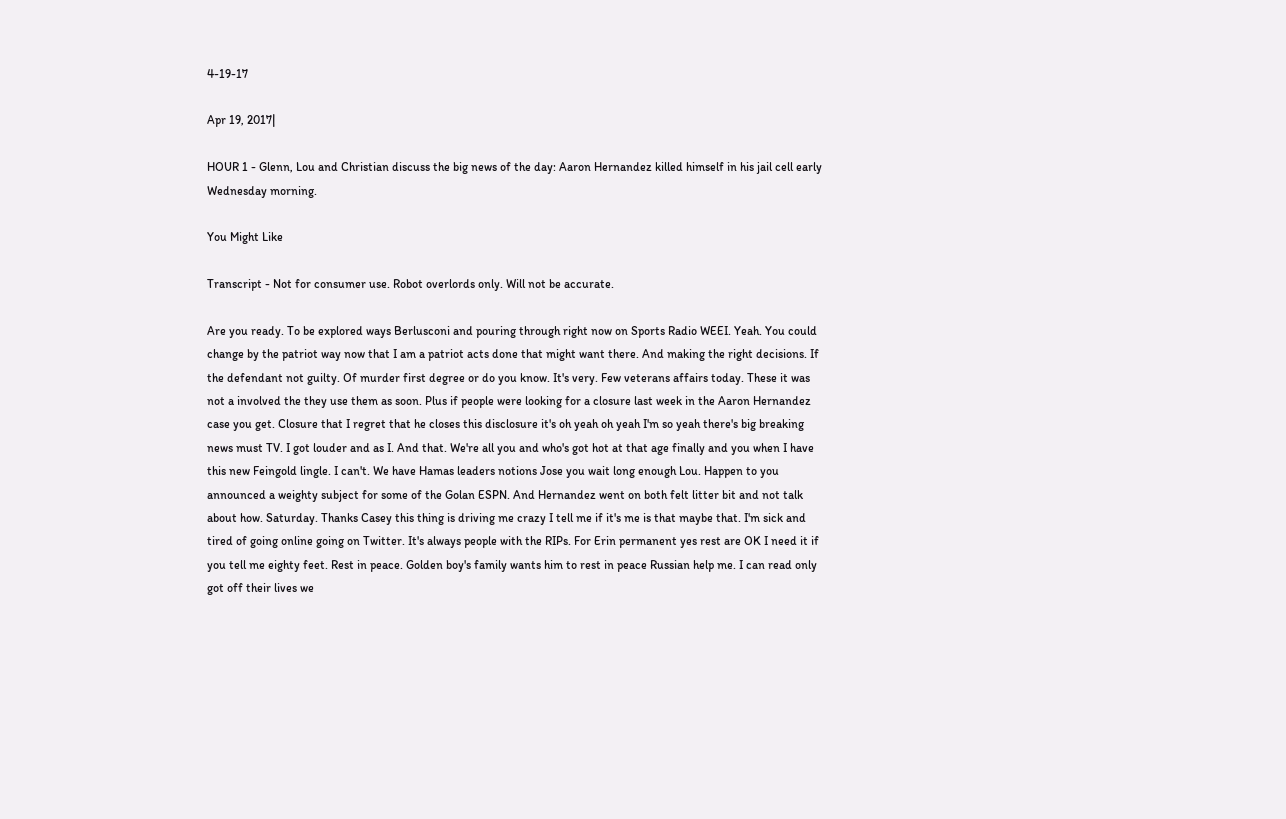4-19-17

Apr 19, 2017|

HOUR 1 - Glenn, Lou and Christian discuss the big news of the day: Aaron Hernandez killed himself in his jail cell early Wednesday morning.

You Might Like

Transcript - Not for consumer use. Robot overlords only. Will not be accurate.

Are you ready. To be explored ways Berlusconi and pouring through right now on Sports Radio WEEI. Yeah. You could change by the patriot way now that I am a patriot acts done that might want there. And making the right decisions. If the defendant not guilty. Of murder first degree or do you know. It's very. Few veterans affairs today. These it was not a involved the they use them as soon. Plus if people were looking for a closure last week in the Aaron Hernandez case you get. Closure that I regret that he closes this disclosure it's oh yeah oh yeah I'm so yeah there's big breaking news must TV. I got louder and as I. And that. We're all you and who's got hot at that age finally and you when I have this new Feingold lingle. I can't. We have Hamas leaders notions Jose you wait long enough Lou. Happen to you announced a weighty subject for some of the Golan ESPN. And Hernandez went on both felt litter bit and not talk about how. Saturday. Thanks Casey this thing is driving me crazy I tell me if it's me is that maybe that. I'm sick and tired of going online going on Twitter. It's always people with the RIPs. For Erin permanent yes rest are OK I need it if you tell me eighty feet. Rest in peace. Golden boy's family wants him to rest in peace Russian help me. I can read only got off their lives we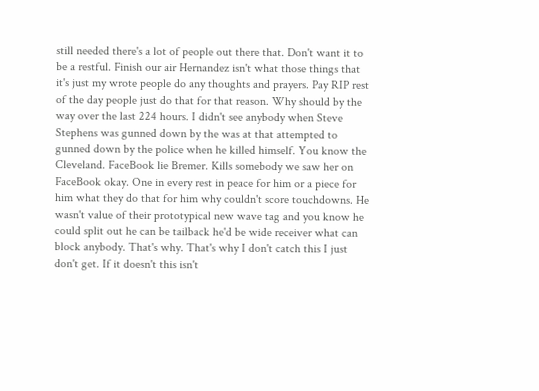still needed there's a lot of people out there that. Don't want it to be a restful. Finish our air Hernandez isn't what those things that it's just my wrote people do any thoughts and prayers. Pay RIP rest of the day people just do that for that reason. Why should by the way over the last 224 hours. I didn't see anybody when Steve Stephens was gunned down by the was at that attempted to gunned down by the police when he killed himself. You know the Cleveland. FaceBook lie Bremer. Kills somebody we saw her on FaceBook okay. One in every rest in peace for him or a piece for him what they do that for him why couldn't score touchdowns. He wasn't value of their prototypical new wave tag and you know he could split out he can be tailback he'd be wide receiver what can block anybody. That's why. That's why I don't catch this I just don't get. If it doesn't this isn't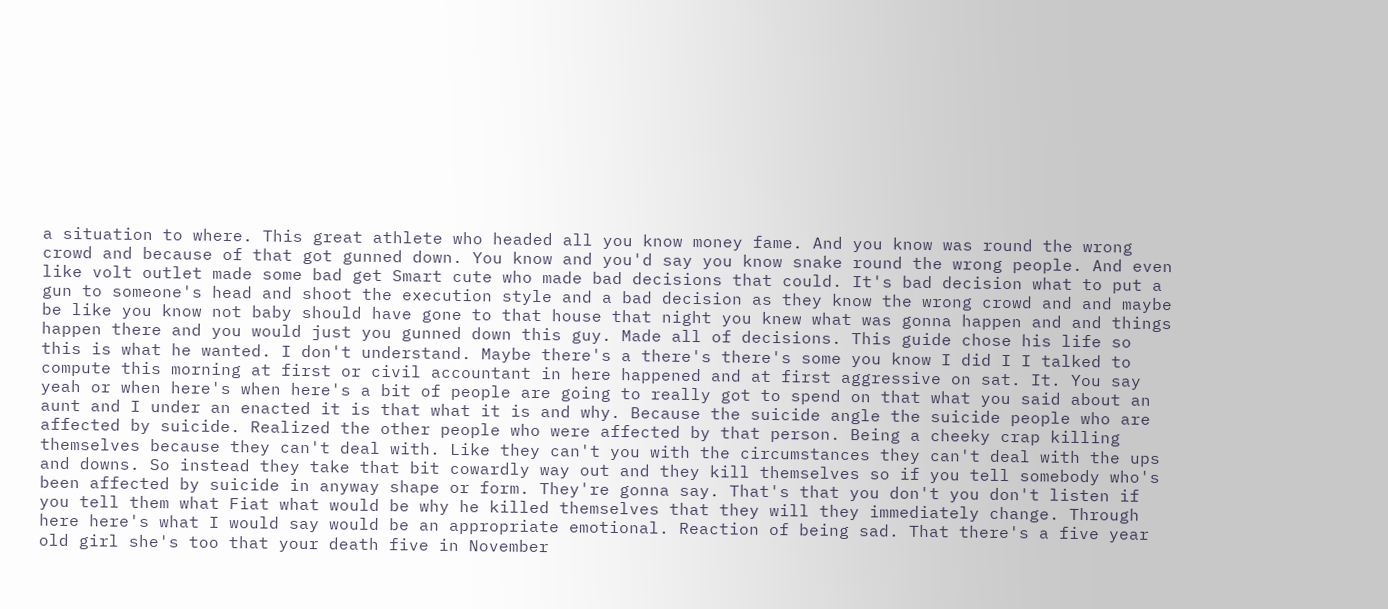a situation to where. This great athlete who headed all you know money fame. And you know was round the wrong crowd and because of that got gunned down. You know and you'd say you know snake round the wrong people. And even like volt outlet made some bad get Smart cute who made bad decisions that could. It's bad decision what to put a gun to someone's head and shoot the execution style and a bad decision as they know the wrong crowd and and maybe be like you know not baby should have gone to that house that night you knew what was gonna happen and and things happen there and you would just you gunned down this guy. Made all of decisions. This guide chose his life so this is what he wanted. I don't understand. Maybe there's a there's there's some you know I did I I talked to compute this morning at first or civil accountant in here happened and at first aggressive on sat. It. You say yeah or when here's when here's a bit of people are going to really got to spend on that what you said about an aunt and I under an enacted it is that what it is and why. Because the suicide angle the suicide people who are affected by suicide. Realized the other people who were affected by that person. Being a cheeky crap killing themselves because they can't deal with. Like they can't you with the circumstances they can't deal with the ups and downs. So instead they take that bit cowardly way out and they kill themselves so if you tell somebody who's been affected by suicide in anyway shape or form. They're gonna say. That's that you don't you don't listen if you tell them what Fiat what would be why he killed themselves that they will they immediately change. Through here here's what I would say would be an appropriate emotional. Reaction of being sad. That there's a five year old girl she's too that your death five in November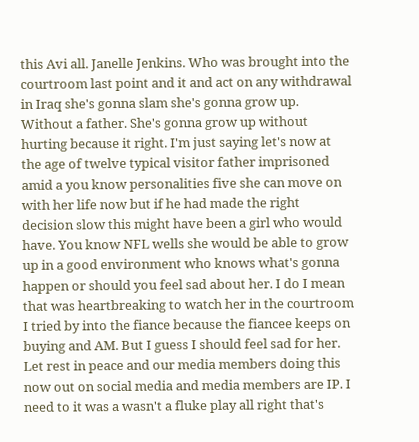this Avi all. Janelle Jenkins. Who was brought into the courtroom last point and it and act on any withdrawal in Iraq she's gonna slam she's gonna grow up. Without a father. She's gonna grow up without hurting because it right. I'm just saying let's now at the age of twelve typical visitor father imprisoned amid a you know personalities five she can move on with her life now but if he had made the right decision slow this might have been a girl who would have. You know NFL wells she would be able to grow up in a good environment who knows what's gonna happen or should you feel sad about her. I do I mean that was heartbreaking to watch her in the courtroom I tried by into the fiance because the fiancee keeps on buying and AM. But I guess I should feel sad for her. Let rest in peace and our media members doing this now out on social media and media members are IP. I need to it was a wasn't a fluke play all right that's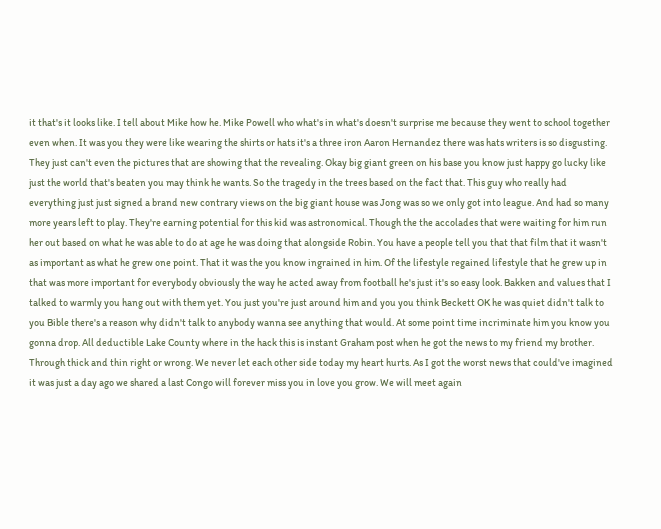it that's it looks like. I tell about Mike how he. Mike Powell who what's in what's doesn't surprise me because they went to school together even when. It was you they were like wearing the shirts or hats it's a three iron Aaron Hernandez there was hats writers is so disgusting. They just can't even the pictures that are showing that the revealing. Okay big giant green on his base you know just happy go lucky like just the world that's beaten you may think he wants. So the tragedy in the trees based on the fact that. This guy who really had everything just just signed a brand new contrary views on the big giant house was Jong was so we only got into league. And had so many more years left to play. They're earning potential for this kid was astronomical. Though the the accolades that were waiting for him run her out based on what he was able to do at age he was doing that alongside Robin. You have a people tell you that that film that it wasn't as important as what he grew one point. That it was the you know ingrained in him. Of the lifestyle regained lifestyle that he grew up in that was more important for everybody obviously the way he acted away from football he's just it's so easy look. Bakken and values that I talked to warmly you hang out with them yet. You just you're just around him and you you think Beckett OK he was quiet didn't talk to you Bible there's a reason why didn't talk to anybody wanna see anything that would. At some point time incriminate him you know you gonna drop. All deductible Lake County where in the hack this is instant Graham post when he got the news to my friend my brother. Through thick and thin right or wrong. We never let each other side today my heart hurts. As I got the worst news that could've imagined it was just a day ago we shared a last Congo will forever miss you in love you grow. We will meet again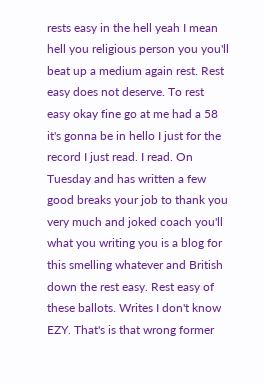rests easy in the hell yeah I mean hell you religious person you you'll beat up a medium again rest. Rest easy does not deserve. To rest easy okay fine go at me had a 58 it's gonna be in hello I just for the record I just read. I read. On Tuesday and has written a few good breaks your job to thank you very much and joked coach you'll what you writing you is a blog for this smelling whatever and British down the rest easy. Rest easy of these ballots. Writes I don't know EZY. That's is that wrong former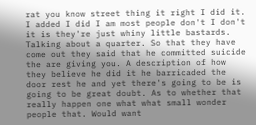rat you know street thing it right I did it. I added I did I am most people don't I don't it is they're just whiny little bastards. Talking about a quarter. So that they have come out they said that he committed suicide the are giving you. A description of how they believe he did it he barricaded the door rest he and yet there's going to be is going to be great doubt. As to whether that really happen one what what small wonder people that. Would want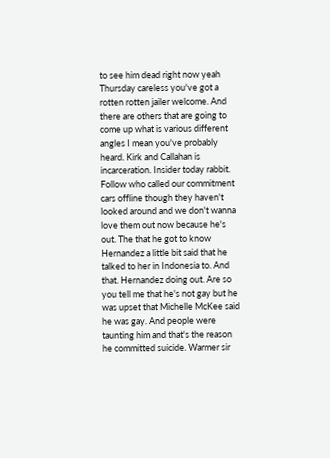to see him dead right now yeah Thursday careless you've got a rotten rotten jailer welcome. And there are others that are going to come up what is various different angles I mean you've probably heard. Kirk and Callahan is incarceration. Insider today rabbit. Follow who called our commitment cars offline though they haven't looked around and we don't wanna love them out now because he's out. The that he got to know Hernandez a little bit said that he talked to her in Indonesia to. And that. Hernandez doing out. Are so you tell me that he's not gay but he was upset that Michelle McKee said he was gay. And people were taunting him and that's the reason he committed suicide. Warmer sir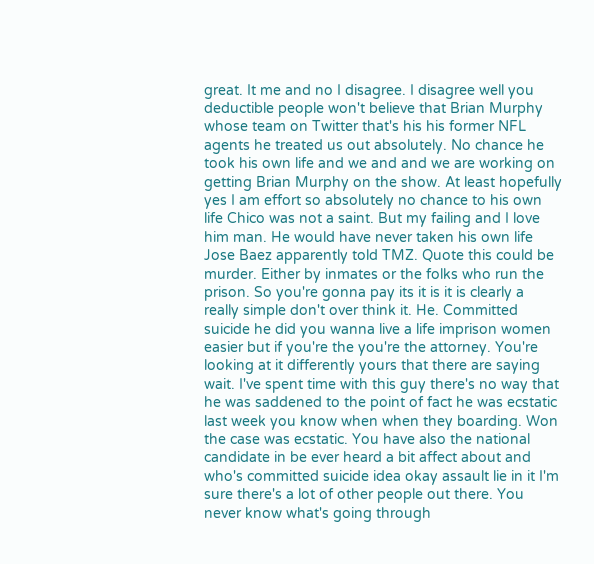great. It me and no I disagree. I disagree well you deductible people won't believe that Brian Murphy whose team on Twitter that's his his former NFL agents he treated us out absolutely. No chance he took his own life and we and and we are working on getting Brian Murphy on the show. At least hopefully yes I am effort so absolutely no chance to his own life Chico was not a saint. But my failing and I love him man. He would have never taken his own life Jose Baez apparently told TMZ. Quote this could be murder. Either by inmates or the folks who run the prison. So you're gonna pay its it is it is clearly a really simple don't over think it. He. Committed suicide he did you wanna live a life imprison women easier but if you're the you're the attorney. You're looking at it differently yours that there are saying wait. I've spent time with this guy there's no way that he was saddened to the point of fact he was ecstatic last week you know when when they boarding. Won the case was ecstatic. You have also the national candidate in be ever heard a bit affect about and who's committed suicide idea okay assault lie in it I'm sure there's a lot of other people out there. You never know what's going through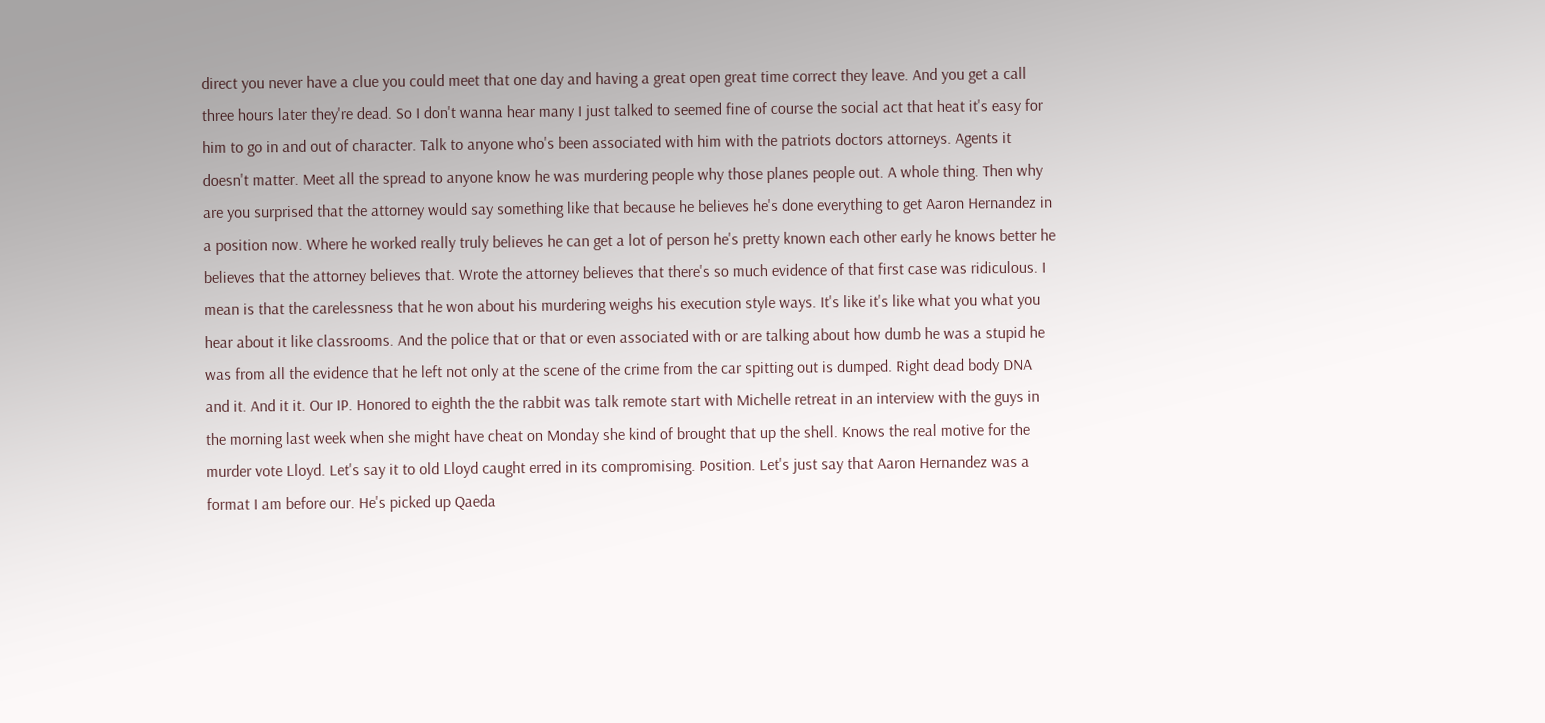direct you never have a clue you could meet that one day and having a great open great time correct they leave. And you get a call three hours later they're dead. So I don't wanna hear many I just talked to seemed fine of course the social act that heat it's easy for him to go in and out of character. Talk to anyone who's been associated with him with the patriots doctors attorneys. Agents it doesn't matter. Meet all the spread to anyone know he was murdering people why those planes people out. A whole thing. Then why are you surprised that the attorney would say something like that because he believes he's done everything to get Aaron Hernandez in a position now. Where he worked really truly believes he can get a lot of person he's pretty known each other early he knows better he believes that the attorney believes that. Wrote the attorney believes that there's so much evidence of that first case was ridiculous. I mean is that the carelessness that he won about his murdering weighs his execution style ways. It's like it's like what you what you hear about it like classrooms. And the police that or that or even associated with or are talking about how dumb he was a stupid he was from all the evidence that he left not only at the scene of the crime from the car spitting out is dumped. Right dead body DNA and it. And it it. Our IP. Honored to eighth the the rabbit was talk remote start with Michelle retreat in an interview with the guys in the morning last week when she might have cheat on Monday she kind of brought that up the shell. Knows the real motive for the murder vote Lloyd. Let's say it to old Lloyd caught erred in its compromising. Position. Let's just say that Aaron Hernandez was a format I am before our. He's picked up Qaeda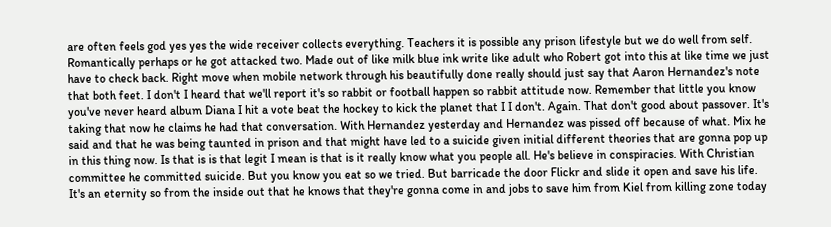are often feels god yes yes the wide receiver collects everything. Teachers it is possible any prison lifestyle but we do well from self. Romantically perhaps or he got attacked two. Made out of like milk blue ink write like adult who Robert got into this at like time we just have to check back. Right move when mobile network through his beautifully done really should just say that Aaron Hernandez's note that both feet. I don't I heard that we'll report it's so rabbit or football happen so rabbit attitude now. Remember that little you know you've never heard album Diana I hit a vote beat the hockey to kick the planet that I I don't. Again. That don't good about passover. It's taking that now he claims he had that conversation. With Hernandez yesterday and Hernandez was pissed off because of what. Mix he said and that he was being taunted in prison and that might have led to a suicide given initial different theories that are gonna pop up in this thing now. Is that is is that legit I mean is that is it really know what you people all. He's believe in conspiracies. With Christian committee he committed suicide. But you know you eat so we tried. But barricade the door Flickr and slide it open and save his life. It's an eternity so from the inside out that he knows that they're gonna come in and jobs to save him from Kiel from killing zone today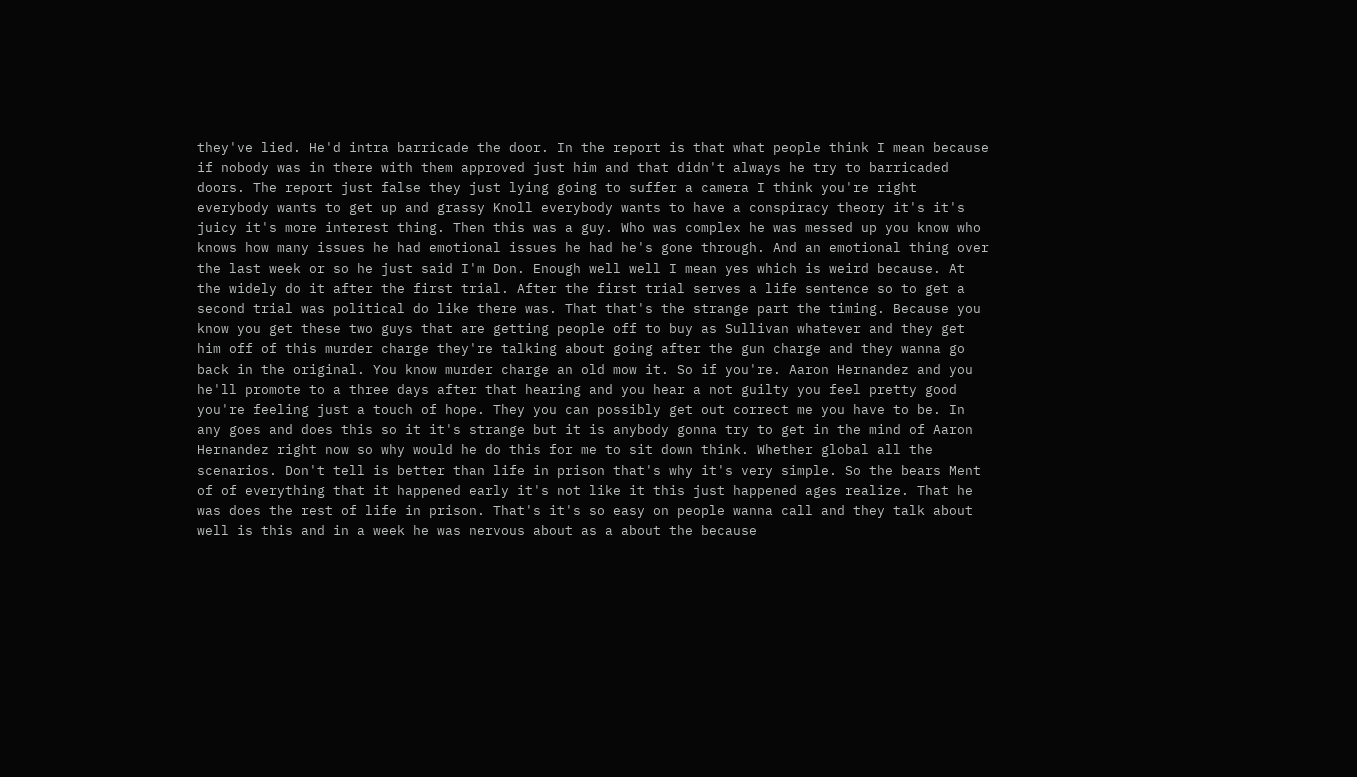they've lied. He'd intra barricade the door. In the report is that what people think I mean because if nobody was in there with them approved just him and that didn't always he try to barricaded doors. The report just false they just lying going to suffer a camera I think you're right everybody wants to get up and grassy Knoll everybody wants to have a conspiracy theory it's it's juicy it's more interest thing. Then this was a guy. Who was complex he was messed up you know who knows how many issues he had emotional issues he had he's gone through. And an emotional thing over the last week or so he just said I'm Don. Enough well well I mean yes which is weird because. At the widely do it after the first trial. After the first trial serves a life sentence so to get a second trial was political do like there was. That that's the strange part the timing. Because you know you get these two guys that are getting people off to buy as Sullivan whatever and they get him off of this murder charge they're talking about going after the gun charge and they wanna go back in the original. You know murder charge an old mow it. So if you're. Aaron Hernandez and you he'll promote to a three days after that hearing and you hear a not guilty you feel pretty good you're feeling just a touch of hope. They you can possibly get out correct me you have to be. In any goes and does this so it it's strange but it is anybody gonna try to get in the mind of Aaron Hernandez right now so why would he do this for me to sit down think. Whether global all the scenarios. Don't tell is better than life in prison that's why it's very simple. So the bears Ment of of everything that it happened early it's not like it this just happened ages realize. That he was does the rest of life in prison. That's it's so easy on people wanna call and they talk about well is this and in a week he was nervous about as a about the because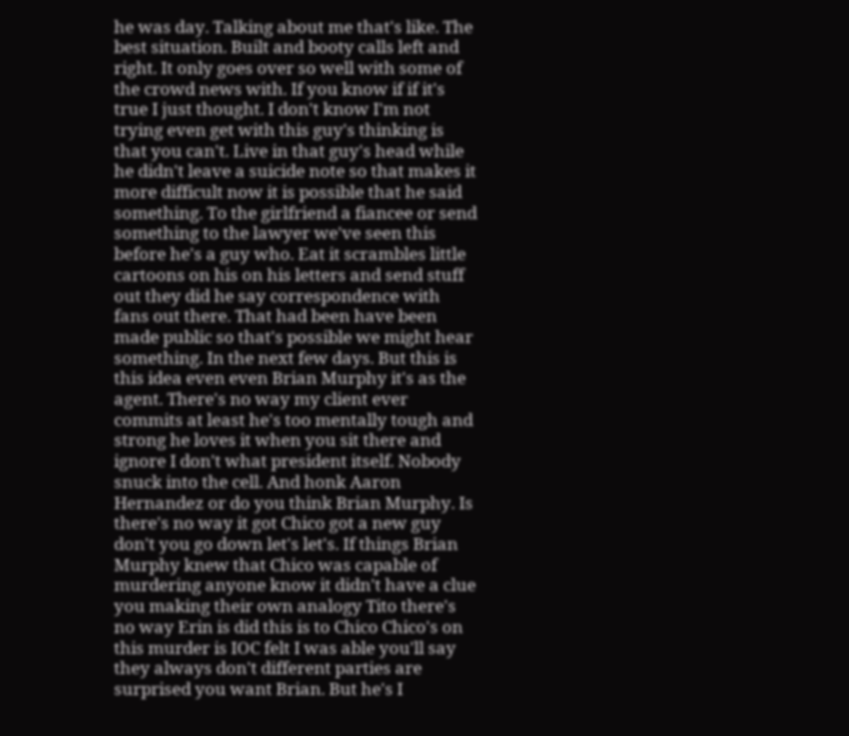he was day. Talking about me that's like. The best situation. Built and booty calls left and right. It only goes over so well with some of the crowd news with. If you know if if it's true I just thought. I don't know I'm not trying even get with this guy's thinking is that you can't. Live in that guy's head while he didn't leave a suicide note so that makes it more difficult now it is possible that he said something. To the girlfriend a fiancee or send something to the lawyer we've seen this before he's a guy who. Eat it scrambles little cartoons on his on his letters and send stuff out they did he say correspondence with fans out there. That had been have been made public so that's possible we might hear something. In the next few days. But this is this idea even even Brian Murphy it's as the agent. There's no way my client ever commits at least he's too mentally tough and strong he loves it when you sit there and ignore I don't what president itself. Nobody snuck into the cell. And honk Aaron Hernandez or do you think Brian Murphy. Is there's no way it got Chico got a new guy don't you go down let's let's. If things Brian Murphy knew that Chico was capable of murdering anyone know it didn't have a clue you making their own analogy Tito there's no way Erin is did this is to Chico Chico's on this murder is IOC felt I was able you'll say they always don't different parties are surprised you want Brian. But he's I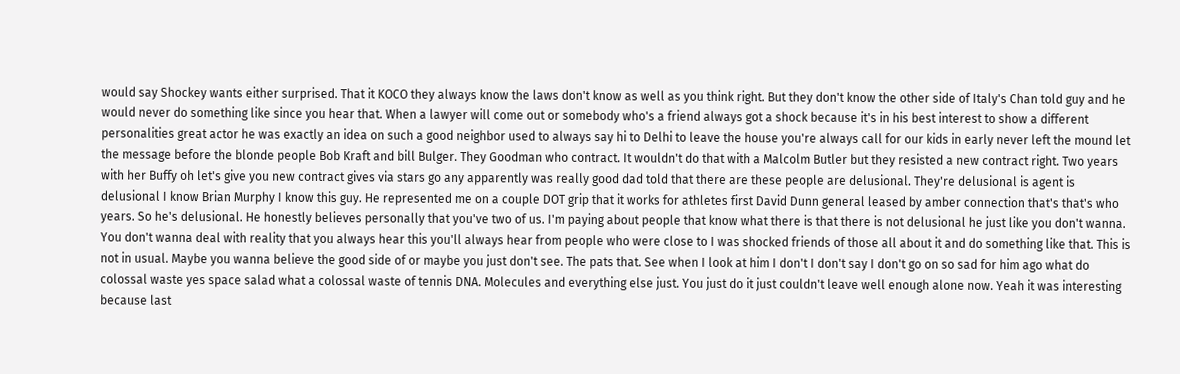would say Shockey wants either surprised. That it KOCO they always know the laws don't know as well as you think right. But they don't know the other side of Italy's Chan told guy and he would never do something like since you hear that. When a lawyer will come out or somebody who's a friend always got a shock because it's in his best interest to show a different personalities great actor he was exactly an idea on such a good neighbor used to always say hi to Delhi to leave the house you're always call for our kids in early never left the mound let the message before the blonde people Bob Kraft and bill Bulger. They Goodman who contract. It wouldn't do that with a Malcolm Butler but they resisted a new contract right. Two years with her Buffy oh let's give you new contract gives via stars go any apparently was really good dad told that there are these people are delusional. They're delusional is agent is delusional I know Brian Murphy I know this guy. He represented me on a couple DOT grip that it works for athletes first David Dunn general leased by amber connection that's that's who years. So he's delusional. He honestly believes personally that you've two of us. I'm paying about people that know what there is that there is not delusional he just like you don't wanna. You don't wanna deal with reality that you always hear this you'll always hear from people who were close to I was shocked friends of those all about it and do something like that. This is not in usual. Maybe you wanna believe the good side of or maybe you just don't see. The pats that. See when I look at him I don't I don't say I don't go on so sad for him ago what do colossal waste yes space salad what a colossal waste of tennis DNA. Molecules and everything else just. You just do it just couldn't leave well enough alone now. Yeah it was interesting because last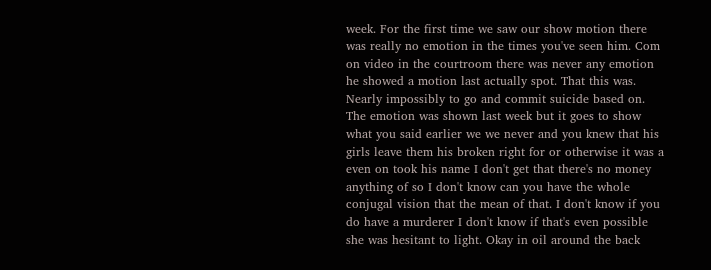week. For the first time we saw our show motion there was really no emotion in the times you've seen him. Com on video in the courtroom there was never any emotion he showed a motion last actually spot. That this was. Nearly impossibly to go and commit suicide based on. The emotion was shown last week but it goes to show what you said earlier we we never and you knew that his girls leave them his broken right for or otherwise it was a even on took his name I don't get that there's no money anything of so I don't know can you have the whole conjugal vision that the mean of that. I don't know if you do have a murderer I don't know if that's even possible she was hesitant to light. Okay in oil around the back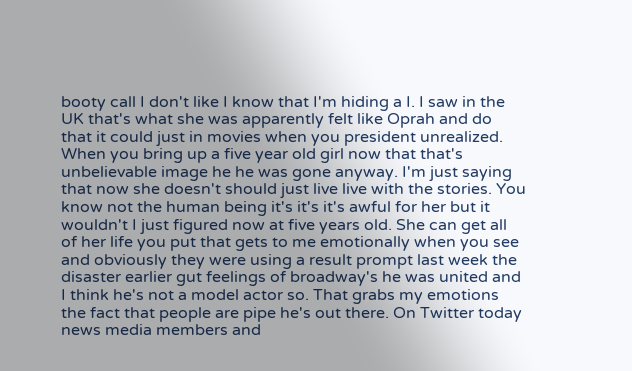booty call I don't like I know that I'm hiding a I. I saw in the UK that's what she was apparently felt like Oprah and do that it could just in movies when you president unrealized. When you bring up a five year old girl now that that's unbelievable image he he was gone anyway. I'm just saying that now she doesn't should just live live with the stories. You know not the human being it's it's it's awful for her but it wouldn't I just figured now at five years old. She can get all of her life you put that gets to me emotionally when you see and obviously they were using a result prompt last week the disaster earlier gut feelings of broadway's he was united and I think he's not a model actor so. That grabs my emotions the fact that people are pipe he's out there. On Twitter today news media members and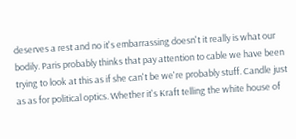deserves a rest and no it's embarrassing doesn't it really is what our bodily. Paris probably thinks that pay attention to cable we have been trying to look at this as if she can't be we're probably stuff. Candle just as as for political optics. Whether it's Kraft telling the white house of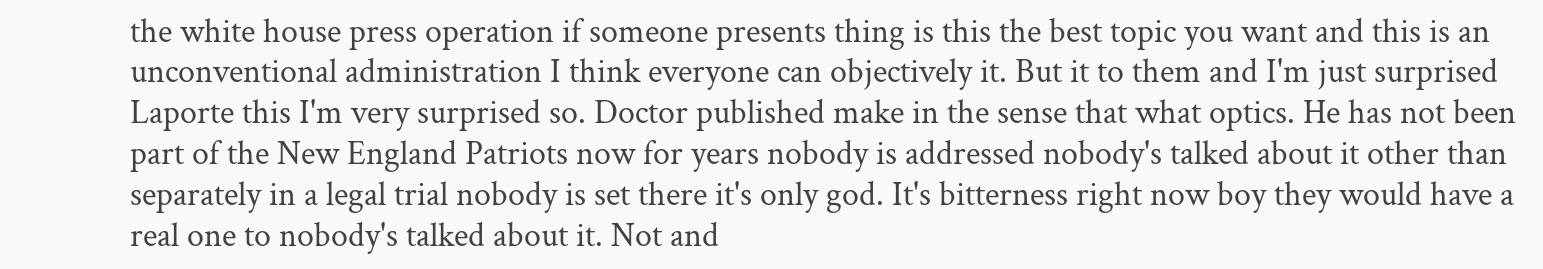the white house press operation if someone presents thing is this the best topic you want and this is an unconventional administration I think everyone can objectively it. But it to them and I'm just surprised Laporte this I'm very surprised so. Doctor published make in the sense that what optics. He has not been part of the New England Patriots now for years nobody is addressed nobody's talked about it other than separately in a legal trial nobody is set there it's only god. It's bitterness right now boy they would have a real one to nobody's talked about it. Not and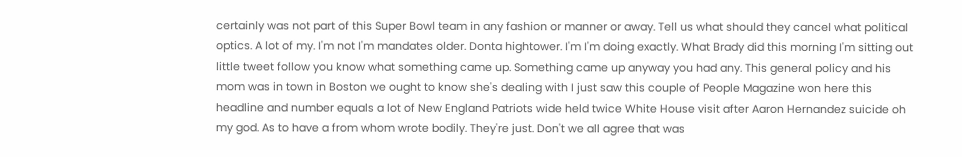certainly was not part of this Super Bowl team in any fashion or manner or away. Tell us what should they cancel what political optics. A lot of my. I'm not I'm mandates older. Donta hightower. I'm I'm doing exactly. What Brady did this morning I'm sitting out little tweet follow you know what something came up. Something came up anyway you had any. This general policy and his mom was in town in Boston we ought to know she's dealing with I just saw this couple of People Magazine won here this headline and number equals a lot of New England Patriots wide held twice White House visit after Aaron Hernandez suicide oh my god. As to have a from whom wrote bodily. They're just. Don't we all agree that was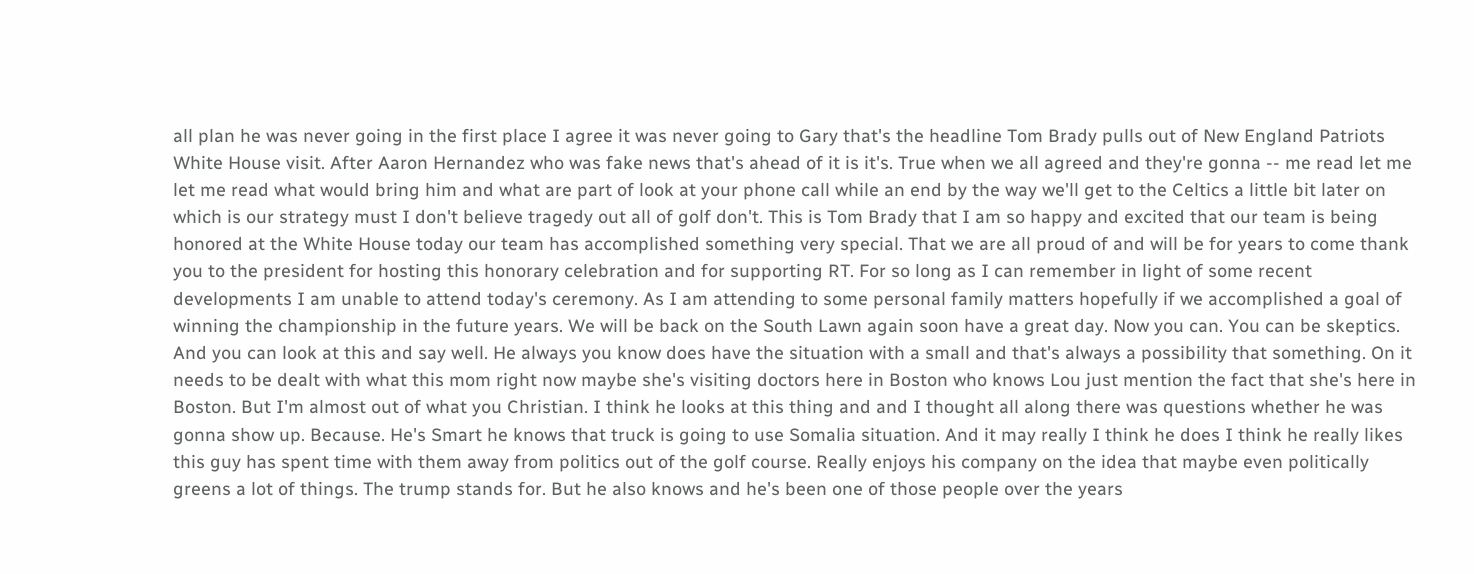all plan he was never going in the first place I agree it was never going to Gary that's the headline Tom Brady pulls out of New England Patriots White House visit. After Aaron Hernandez who was fake news that's ahead of it is it's. True when we all agreed and they're gonna -- me read let me let me read what would bring him and what are part of look at your phone call while an end by the way we'll get to the Celtics a little bit later on which is our strategy must I don't believe tragedy out all of golf don't. This is Tom Brady that I am so happy and excited that our team is being honored at the White House today our team has accomplished something very special. That we are all proud of and will be for years to come thank you to the president for hosting this honorary celebration and for supporting RT. For so long as I can remember in light of some recent developments I am unable to attend today's ceremony. As I am attending to some personal family matters hopefully if we accomplished a goal of winning the championship in the future years. We will be back on the South Lawn again soon have a great day. Now you can. You can be skeptics. And you can look at this and say well. He always you know does have the situation with a small and that's always a possibility that something. On it needs to be dealt with what this mom right now maybe she's visiting doctors here in Boston who knows Lou just mention the fact that she's here in Boston. But I'm almost out of what you Christian. I think he looks at this thing and and I thought all along there was questions whether he was gonna show up. Because. He's Smart he knows that truck is going to use Somalia situation. And it may really I think he does I think he really likes this guy has spent time with them away from politics out of the golf course. Really enjoys his company on the idea that maybe even politically greens a lot of things. The trump stands for. But he also knows and he's been one of those people over the years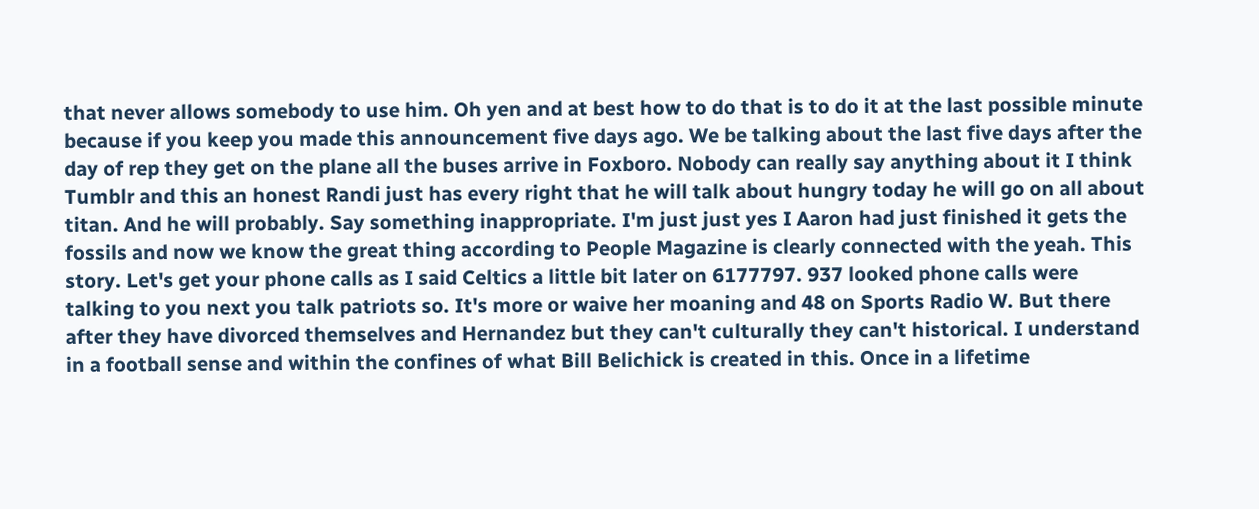that never allows somebody to use him. Oh yen and at best how to do that is to do it at the last possible minute because if you keep you made this announcement five days ago. We be talking about the last five days after the day of rep they get on the plane all the buses arrive in Foxboro. Nobody can really say anything about it I think Tumblr and this an honest Randi just has every right that he will talk about hungry today he will go on all about titan. And he will probably. Say something inappropriate. I'm just just yes I Aaron had just finished it gets the fossils and now we know the great thing according to People Magazine is clearly connected with the yeah. This story. Let's get your phone calls as I said Celtics a little bit later on 6177797. 937 looked phone calls were talking to you next you talk patriots so. It's more or waive her moaning and 48 on Sports Radio W. But there after they have divorced themselves and Hernandez but they can't culturally they can't historical. I understand in a football sense and within the confines of what Bill Belichick is created in this. Once in a lifetime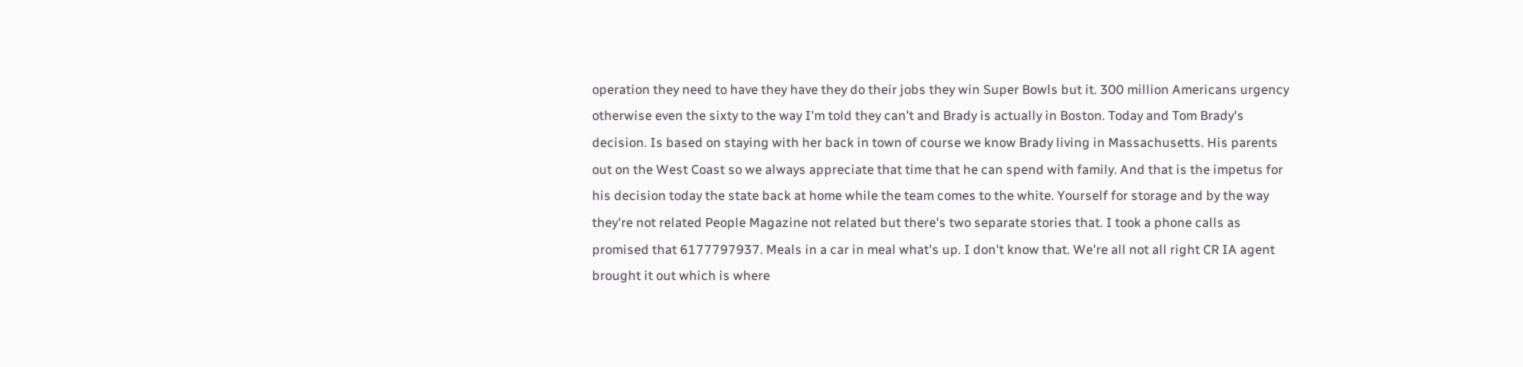operation they need to have they have they do their jobs they win Super Bowls but it. 300 million Americans urgency otherwise even the sixty to the way I'm told they can't and Brady is actually in Boston. Today and Tom Brady's decision. Is based on staying with her back in town of course we know Brady living in Massachusetts. His parents out on the West Coast so we always appreciate that time that he can spend with family. And that is the impetus for his decision today the state back at home while the team comes to the white. Yourself for storage and by the way they're not related People Magazine not related but there's two separate stories that. I took a phone calls as promised that 6177797937. Meals in a car in meal what's up. I don't know that. We're all not all right CR IA agent brought it out which is where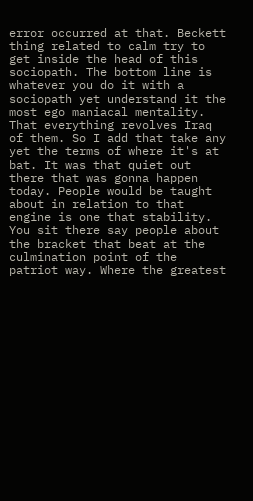error occurred at that. Beckett thing related to calm try to get inside the head of this sociopath. The bottom line is whatever you do it with a sociopath yet understand it the most ego maniacal mentality. That everything revolves Iraq of them. So I add that take any yet the terms of where it's at bat. It was that quiet out there that was gonna happen today. People would be taught about in relation to that engine is one that stability. You sit there say people about the bracket that beat at the culmination point of the patriot way. Where the greatest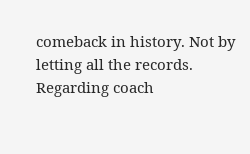comeback in history. Not by letting all the records. Regarding coach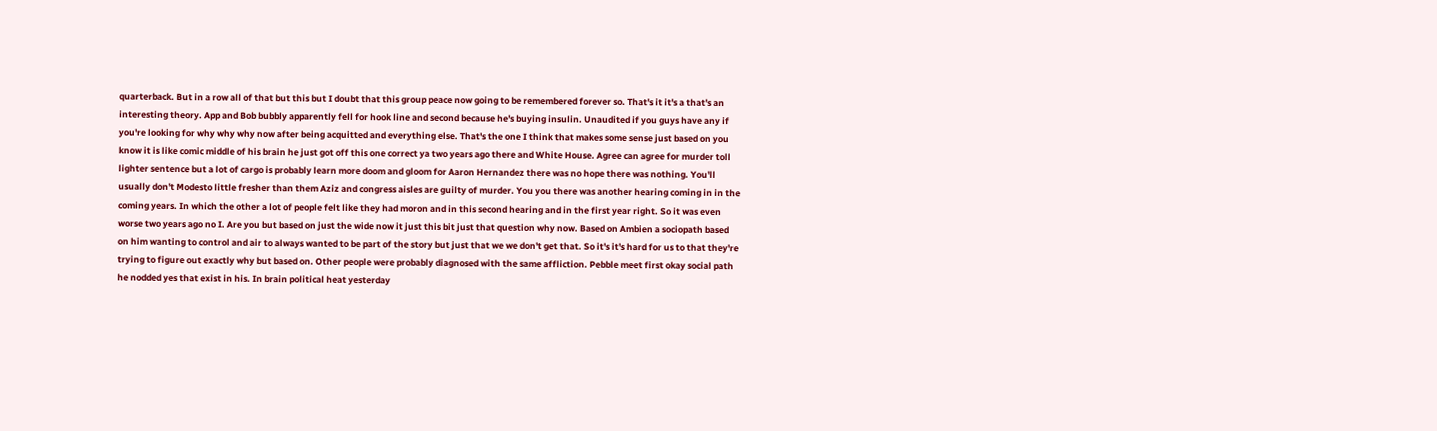quarterback. But in a row all of that but this but I doubt that this group peace now going to be remembered forever so. That's it it's a that's an interesting theory. App and Bob bubbly apparently fell for hook line and second because he's buying insulin. Unaudited if you guys have any if you're looking for why why why now after being acquitted and everything else. That's the one I think that makes some sense just based on you know it is like comic middle of his brain he just got off this one correct ya two years ago there and White House. Agree can agree for murder toll lighter sentence but a lot of cargo is probably learn more doom and gloom for Aaron Hernandez there was no hope there was nothing. You'll usually don't Modesto little fresher than them Aziz and congress aisles are guilty of murder. You you there was another hearing coming in in the coming years. In which the other a lot of people felt like they had moron and in this second hearing and in the first year right. So it was even worse two years ago no I. Are you but based on just the wide now it just this bit just that question why now. Based on Ambien a sociopath based on him wanting to control and air to always wanted to be part of the story but just that we we don't get that. So it's it's hard for us to that they're trying to figure out exactly why but based on. Other people were probably diagnosed with the same affliction. Pebble meet first okay social path he nodded yes that exist in his. In brain political heat yesterday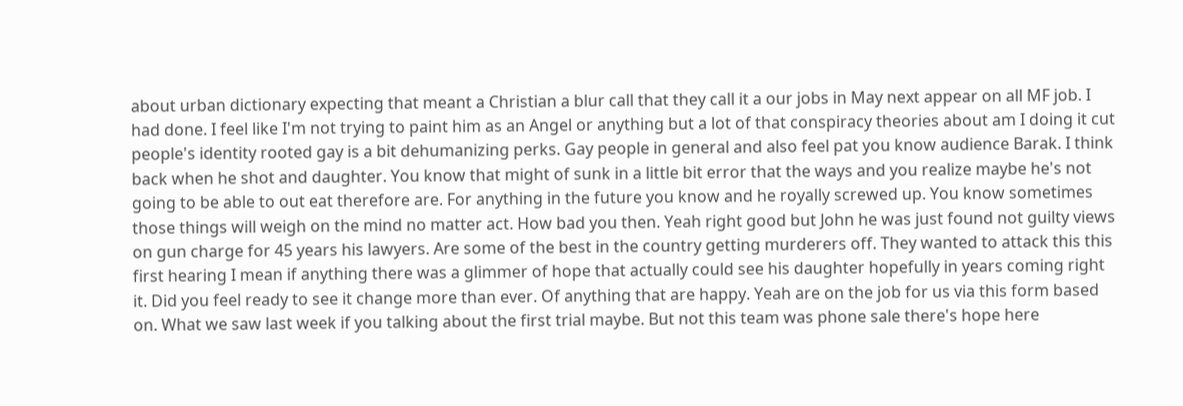about urban dictionary expecting that meant a Christian a blur call that they call it a our jobs in May next appear on all MF job. I had done. I feel like I'm not trying to paint him as an Angel or anything but a lot of that conspiracy theories about am I doing it cut people's identity rooted gay is a bit dehumanizing perks. Gay people in general and also feel pat you know audience Barak. I think back when he shot and daughter. You know that might of sunk in a little bit error that the ways and you realize maybe he's not going to be able to out eat therefore are. For anything in the future you know and he royally screwed up. You know sometimes those things will weigh on the mind no matter act. How bad you then. Yeah right good but John he was just found not guilty views on gun charge for 45 years his lawyers. Are some of the best in the country getting murderers off. They wanted to attack this this first hearing I mean if anything there was a glimmer of hope that actually could see his daughter hopefully in years coming right it. Did you feel ready to see it change more than ever. Of anything that are happy. Yeah are on the job for us via this form based on. What we saw last week if you talking about the first trial maybe. But not this team was phone sale there's hope here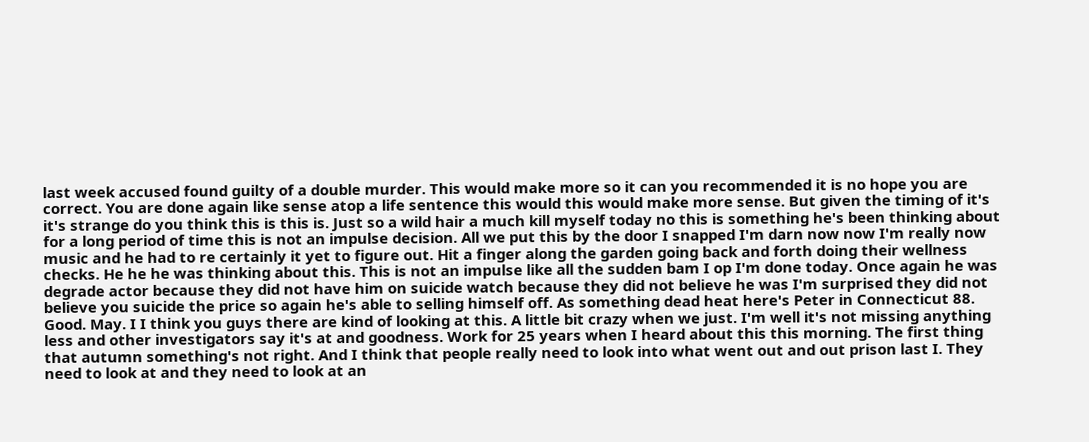last week accused found guilty of a double murder. This would make more so it can you recommended it is no hope you are correct. You are done again like sense atop a life sentence this would this would make more sense. But given the timing of it's it's strange do you think this is this is. Just so a wild hair a much kill myself today no this is something he's been thinking about for a long period of time this is not an impulse decision. All we put this by the door I snapped I'm darn now now I'm really now music and he had to re certainly it yet to figure out. Hit a finger along the garden going back and forth doing their wellness checks. He he he was thinking about this. This is not an impulse like all the sudden bam I op I'm done today. Once again he was degrade actor because they did not have him on suicide watch because they did not believe he was I'm surprised they did not believe you suicide the price so again he's able to selling himself off. As something dead heat here's Peter in Connecticut 88. Good. May. I I think you guys there are kind of looking at this. A little bit crazy when we just. I'm well it's not missing anything less and other investigators say it's at and goodness. Work for 25 years when I heard about this this morning. The first thing that autumn something's not right. And I think that people really need to look into what went out and out prison last I. They need to look at and they need to look at an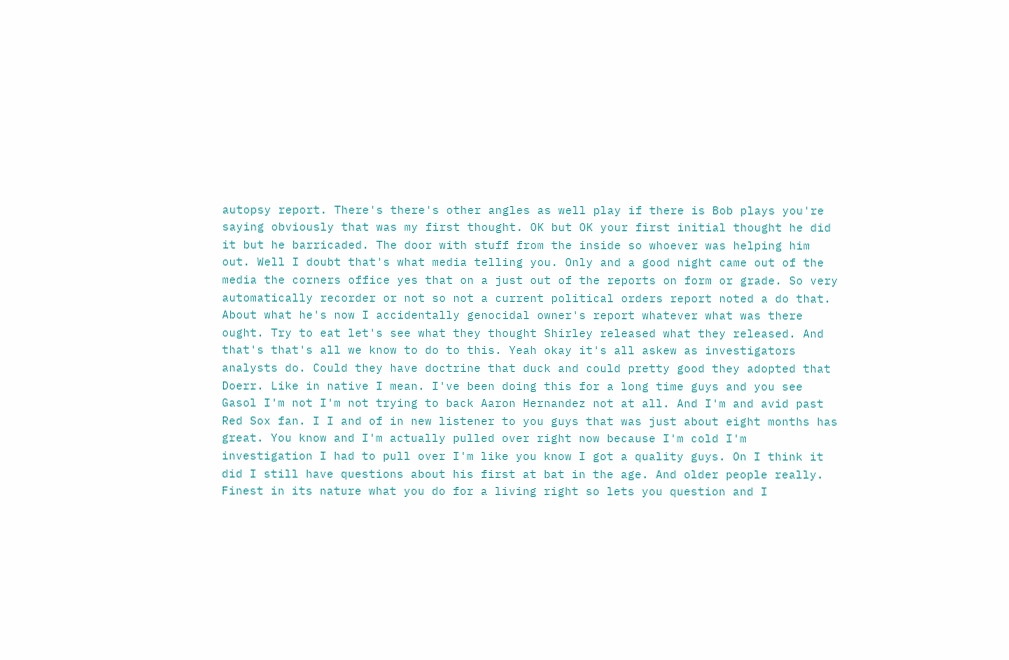autopsy report. There's there's other angles as well play if there is Bob plays you're saying obviously that was my first thought. OK but OK your first initial thought he did it but he barricaded. The door with stuff from the inside so whoever was helping him out. Well I doubt that's what media telling you. Only and a good night came out of the media the corners office yes that on a just out of the reports on form or grade. So very automatically recorder or not so not a current political orders report noted a do that. About what he's now I accidentally genocidal owner's report whatever what was there ought. Try to eat let's see what they thought Shirley released what they released. And that's that's all we know to do to this. Yeah okay it's all askew as investigators analysts do. Could they have doctrine that duck and could pretty good they adopted that Doerr. Like in native I mean. I've been doing this for a long time guys and you see Gasol I'm not I'm not trying to back Aaron Hernandez not at all. And I'm and avid past Red Sox fan. I I and of in new listener to you guys that was just about eight months has great. You know and I'm actually pulled over right now because I'm cold I'm investigation I had to pull over I'm like you know I got a quality guys. On I think it did I still have questions about his first at bat in the age. And older people really. Finest in its nature what you do for a living right so lets you question and I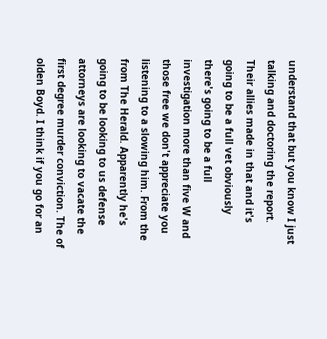understand that but you know I just talking and doctoring the report. Their allies made in that and it's going to be a full vet obviously there's going to be a full investigation more than five W and those free we don't appreciate you listening to a slowing him. From the from The Herald. Apparently he's going to be looking to us defense attorneys are looking to vacate the first degree murder conviction. The of olden Boyd. I think if you go for an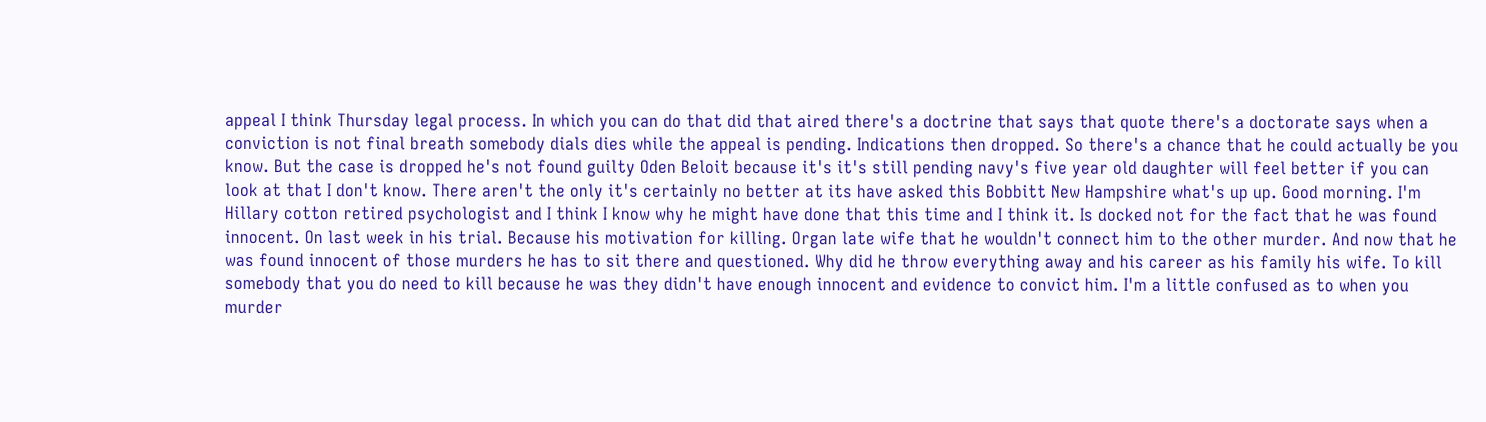appeal I think Thursday legal process. In which you can do that did that aired there's a doctrine that says that quote there's a doctorate says when a conviction is not final breath somebody dials dies while the appeal is pending. Indications then dropped. So there's a chance that he could actually be you know. But the case is dropped he's not found guilty Oden Beloit because it's it's still pending navy's five year old daughter will feel better if you can look at that I don't know. There aren't the only it's certainly no better at its have asked this Bobbitt New Hampshire what's up up. Good morning. I'm Hillary cotton retired psychologist and I think I know why he might have done that this time and I think it. Is docked not for the fact that he was found innocent. On last week in his trial. Because his motivation for killing. Organ late wife that he wouldn't connect him to the other murder. And now that he was found innocent of those murders he has to sit there and questioned. Why did he throw everything away and his career as his family his wife. To kill somebody that you do need to kill because he was they didn't have enough innocent and evidence to convict him. I'm a little confused as to when you murder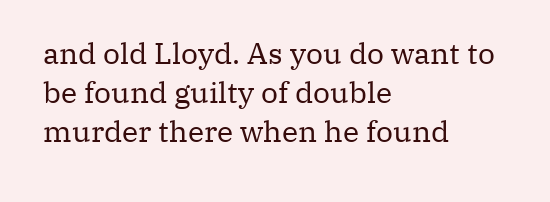and old Lloyd. As you do want to be found guilty of double murder there when he found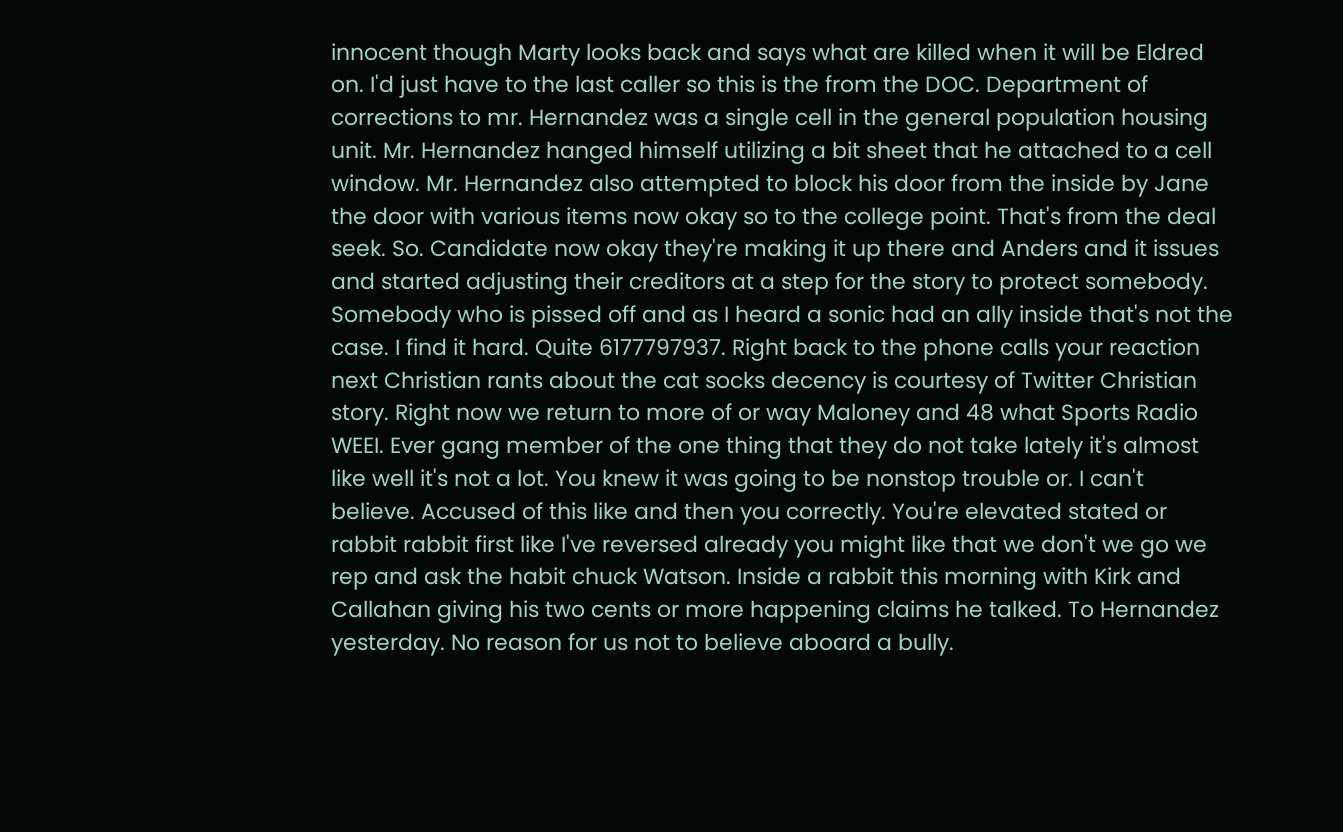innocent though Marty looks back and says what are killed when it will be Eldred on. I'd just have to the last caller so this is the from the DOC. Department of corrections to mr. Hernandez was a single cell in the general population housing unit. Mr. Hernandez hanged himself utilizing a bit sheet that he attached to a cell window. Mr. Hernandez also attempted to block his door from the inside by Jane the door with various items now okay so to the college point. That's from the deal seek. So. Candidate now okay they're making it up there and Anders and it issues and started adjusting their creditors at a step for the story to protect somebody. Somebody who is pissed off and as I heard a sonic had an ally inside that's not the case. I find it hard. Quite 6177797937. Right back to the phone calls your reaction next Christian rants about the cat socks decency is courtesy of Twitter Christian story. Right now we return to more of or way Maloney and 48 what Sports Radio WEEI. Ever gang member of the one thing that they do not take lately it's almost like well it's not a lot. You knew it was going to be nonstop trouble or. I can't believe. Accused of this like and then you correctly. You're elevated stated or rabbit rabbit first like I've reversed already you might like that we don't we go we rep and ask the habit chuck Watson. Inside a rabbit this morning with Kirk and Callahan giving his two cents or more happening claims he talked. To Hernandez yesterday. No reason for us not to believe aboard a bully.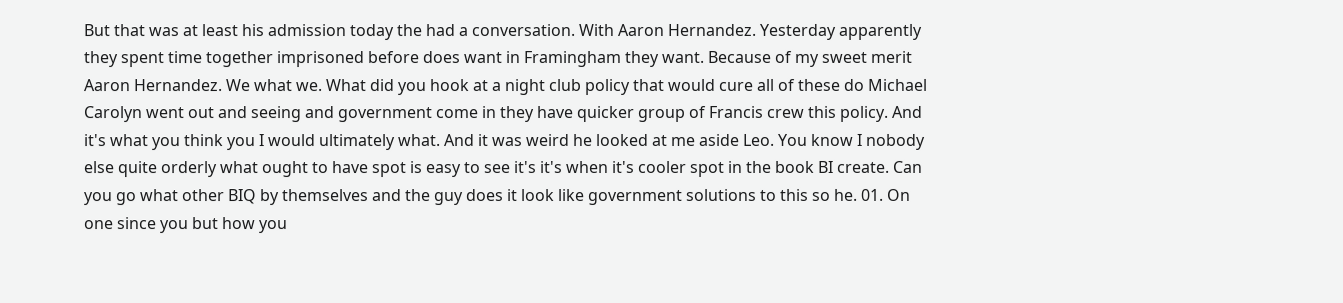But that was at least his admission today the had a conversation. With Aaron Hernandez. Yesterday apparently they spent time together imprisoned before does want in Framingham they want. Because of my sweet merit Aaron Hernandez. We what we. What did you hook at a night club policy that would cure all of these do Michael Carolyn went out and seeing and government come in they have quicker group of Francis crew this policy. And it's what you think you I would ultimately what. And it was weird he looked at me aside Leo. You know I nobody else quite orderly what ought to have spot is easy to see it's it's when it's cooler spot in the book BI create. Can you go what other BIQ by themselves and the guy does it look like government solutions to this so he. 01. On one since you but how you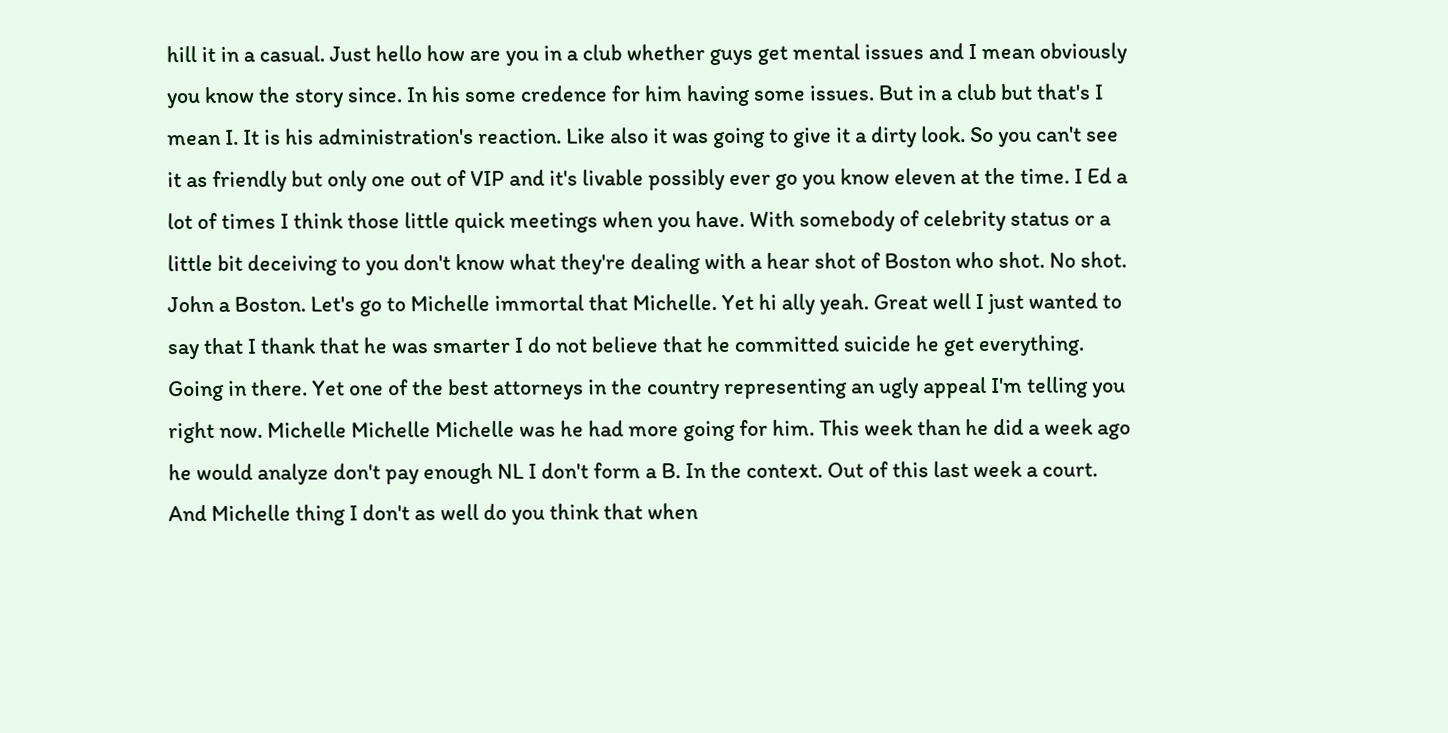hill it in a casual. Just hello how are you in a club whether guys get mental issues and I mean obviously you know the story since. In his some credence for him having some issues. But in a club but that's I mean I. It is his administration's reaction. Like also it was going to give it a dirty look. So you can't see it as friendly but only one out of VIP and it's livable possibly ever go you know eleven at the time. I Ed a lot of times I think those little quick meetings when you have. With somebody of celebrity status or a little bit deceiving to you don't know what they're dealing with a hear shot of Boston who shot. No shot. John a Boston. Let's go to Michelle immortal that Michelle. Yet hi ally yeah. Great well I just wanted to say that I thank that he was smarter I do not believe that he committed suicide he get everything. Going in there. Yet one of the best attorneys in the country representing an ugly appeal I'm telling you right now. Michelle Michelle Michelle was he had more going for him. This week than he did a week ago he would analyze don't pay enough NL I don't form a B. In the context. Out of this last week a court. And Michelle thing I don't as well do you think that when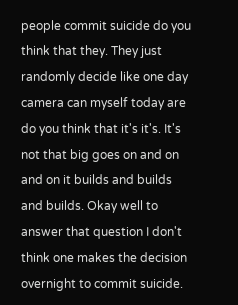people commit suicide do you think that they. They just randomly decide like one day camera can myself today are do you think that it's it's. It's not that big goes on and on and on it builds and builds and builds. Okay well to answer that question I don't think one makes the decision overnight to commit suicide.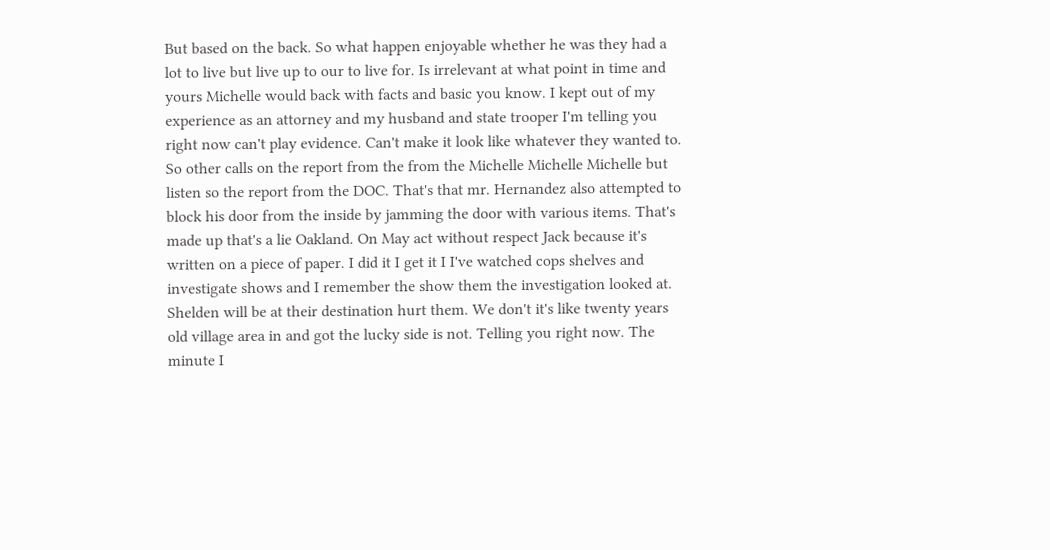But based on the back. So what happen enjoyable whether he was they had a lot to live but live up to our to live for. Is irrelevant at what point in time and yours Michelle would back with facts and basic you know. I kept out of my experience as an attorney and my husband and state trooper I'm telling you right now can't play evidence. Can't make it look like whatever they wanted to. So other calls on the report from the from the Michelle Michelle Michelle but listen so the report from the DOC. That's that mr. Hernandez also attempted to block his door from the inside by jamming the door with various items. That's made up that's a lie Oakland. On May act without respect Jack because it's written on a piece of paper. I did it I get it I I've watched cops shelves and investigate shows and I remember the show them the investigation looked at. Shelden will be at their destination hurt them. We don't it's like twenty years old village area in and got the lucky side is not. Telling you right now. The minute I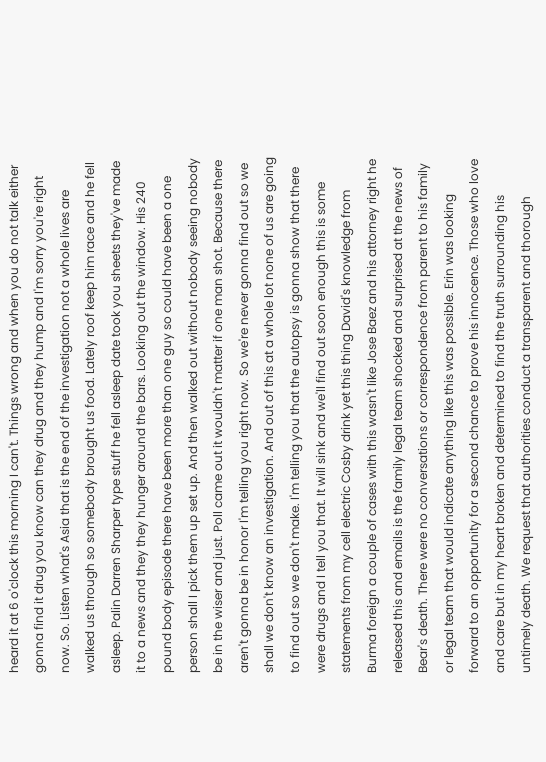heard it at 6 o'clock this morning I can't. Things wrong and when you do not talk either gonna find it drug you know can they drug and they hump and I'm sorry you're right now. So. Listen what's Asia that is the end of the investigation not a whole lives are walked us through so somebody brought us food. Lately roof keep him race and he fell asleep. Palin Darren Sharper type stuff he fell asleep date took you sheets they've made it to a news and they they hunger around the bars. Looking out the window. His 240 pound body episode there have been more than one guy so could have been a one person shall I pick them up set up. And then walked out without nobody seeing nobody be in the wiser and just. Poll came out it wouldn't matter if one man shot. Because there aren't gonna be in honor I'm telling you right now. So we're never gonna find out so we shall we don't know an investigation. And out of this at a whole lot none of us are going to find out so we don't make. I'm telling you that the autopsy is gonna show that there were drugs and I tell you that. It will sink and we'll find out soon enough this is some statements from my cell electric Cosby drink yet this thing David's knowledge from Burma foreign a couple of cases with this wasn't like Jose Baez and his attorney right he released this and emails is the family legal team shocked and surprised at the news of Bear's death. There were no conversations or correspondence from parent to his family or legal team that would indicate anything like this was possible. Erin was looking forward to an opportunity for a second chance to prove his innocence. Those who love and care but in my heart broken and determined to find the truth surrounding his untimely death. We request that authorities conduct a transparent and thorough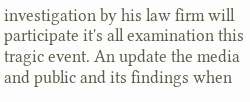investigation by his law firm will participate it's all examination this tragic event. An update the media and public and its findings when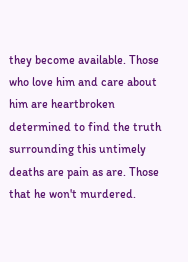they become available. Those who love him and care about him are heartbroken determined to find the truth surrounding this untimely deaths are pain as are. Those that he won't murdered.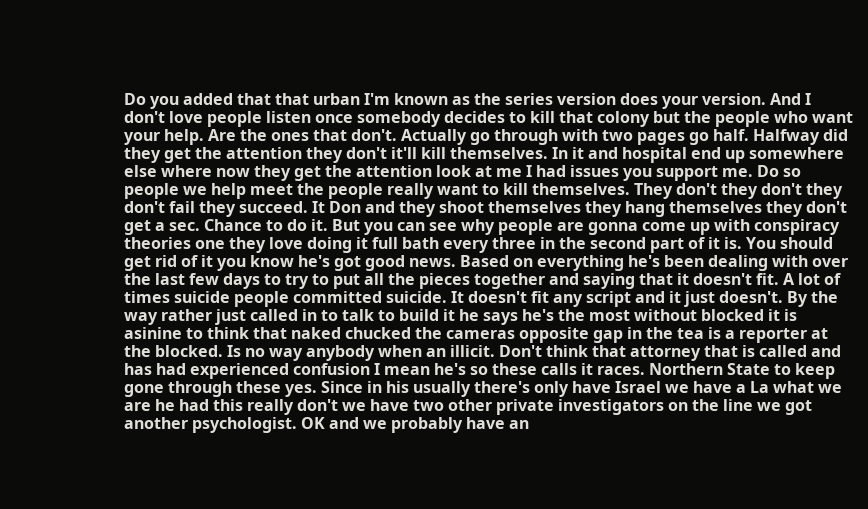Do you added that that urban I'm known as the series version does your version. And I don't love people listen once somebody decides to kill that colony but the people who want your help. Are the ones that don't. Actually go through with two pages go half. Halfway did they get the attention they don't it'll kill themselves. In it and hospital end up somewhere else where now they get the attention look at me I had issues you support me. Do so people we help meet the people really want to kill themselves. They don't they don't they don't fail they succeed. It Don and they shoot themselves they hang themselves they don't get a sec. Chance to do it. But you can see why people are gonna come up with conspiracy theories one they love doing it full bath every three in the second part of it is. You should get rid of it you know he's got good news. Based on everything he's been dealing with over the last few days to try to put all the pieces together and saying that it doesn't fit. A lot of times suicide people committed suicide. It doesn't fit any script and it just doesn't. By the way rather just called in to talk to build it he says he's the most without blocked it is asinine to think that naked chucked the cameras opposite gap in the tea is a reporter at the blocked. Is no way anybody when an illicit. Don't think that attorney that is called and has had experienced confusion I mean he's so these calls it races. Northern State to keep gone through these yes. Since in his usually there's only have Israel we have a La what we are he had this really don't we have two other private investigators on the line we got another psychologist. OK and we probably have an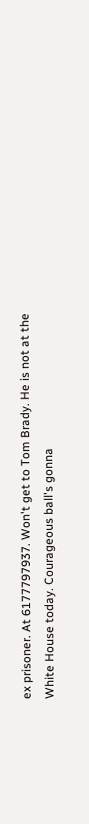ex prisoner. At 6177797937. Won't get to Tom Brady. He is not at the White House today. Courageous ball's gonna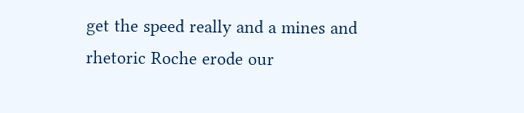get the speed really and a mines and rhetoric Roche erode our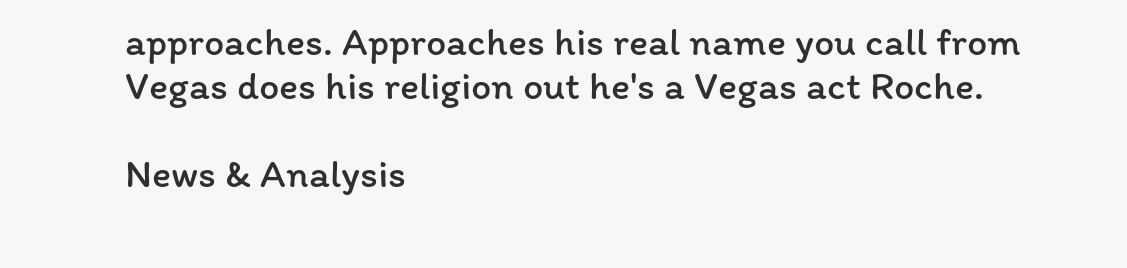approaches. Approaches his real name you call from Vegas does his religion out he's a Vegas act Roche.

News & Analysis